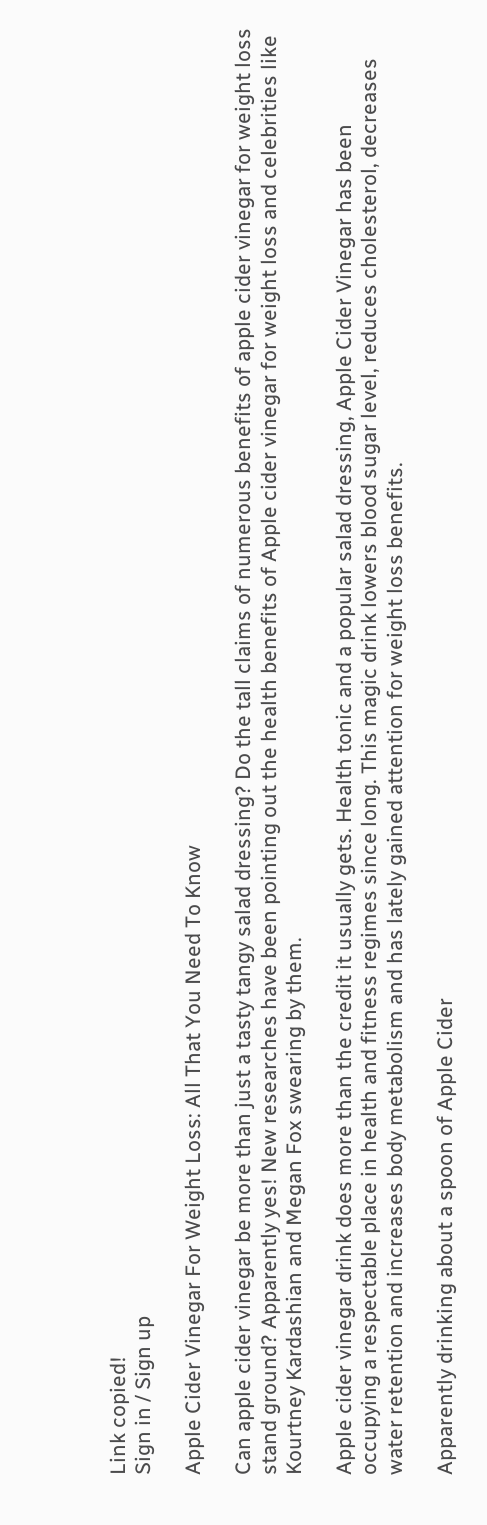Link copied!
Sign in / Sign up

Apple Cider Vinegar For Weight Loss: All That You Need To Know

Can apple cider vinegar be more than just a tasty tangy salad dressing? Do the tall claims of numerous benefits of apple cider vinegar for weight loss stand ground? Apparently yes! New researches have been pointing out the health benefits of Apple cider vinegar for weight loss and celebrities like Kourtney Kardashian and Megan Fox swearing by them.

Apple cider vinegar drink does more than the credit it usually gets. Health tonic and a popular salad dressing, Apple Cider Vinegar has been occupying a respectable place in health and fitness regimes since long. This magic drink lowers blood sugar level, reduces cholesterol, decreases water retention and increases body metabolism and has lately gained attention for weight loss benefits.

Apparently drinking about a spoon of Apple Cider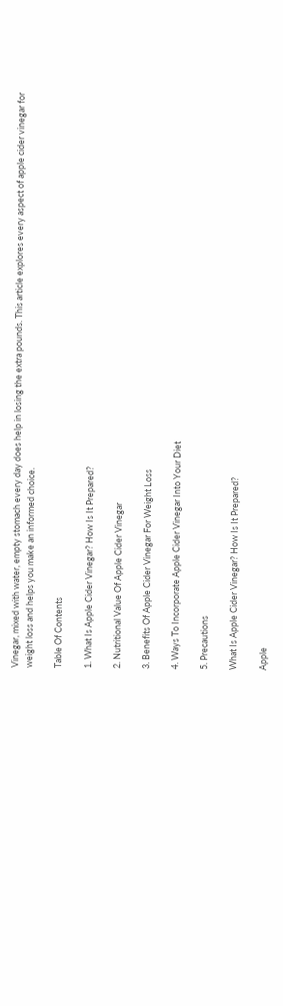Vinegar, mixed with water, empty stomach every day does help in losing the extra pounds. This article explores every aspect of apple cider vinegar for weight loss and helps you make an informed choice.

Table Of Contents

1. What Is Apple Cider Vinegar? How Is It Prepared?

2. Nutritional Value Of Apple Cider Vinegar

3. Benefits Of Apple Cider Vinegar For Weight Loss

4. Ways To Incorporate Apple Cider Vinegar Into Your Diet

5. Precautions

What Is Apple Cider Vinegar? How Is It Prepared?

Apple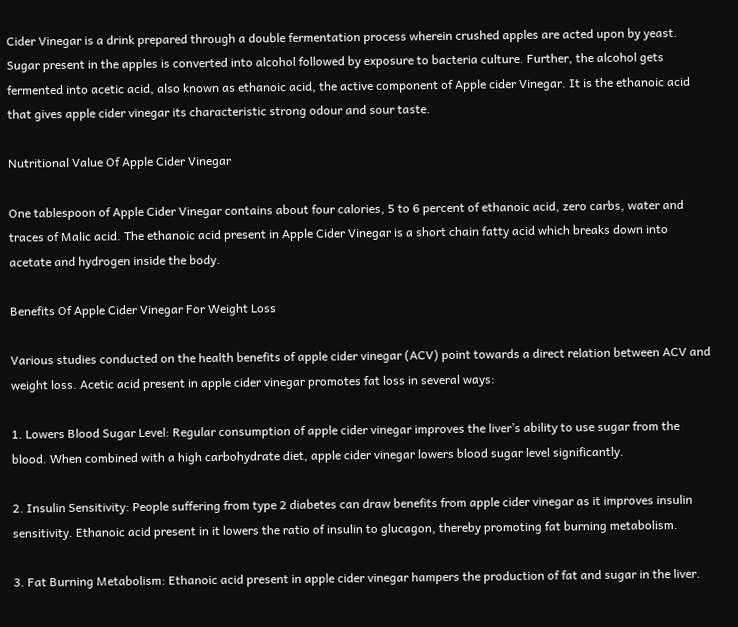Cider Vinegar is a drink prepared through a double fermentation process wherein crushed apples are acted upon by yeast. Sugar present in the apples is converted into alcohol followed by exposure to bacteria culture. Further, the alcohol gets fermented into acetic acid, also known as ethanoic acid, the active component of Apple cider Vinegar. It is the ethanoic acid that gives apple cider vinegar its characteristic strong odour and sour taste.

Nutritional Value Of Apple Cider Vinegar

One tablespoon of Apple Cider Vinegar contains about four calories, 5 to 6 percent of ethanoic acid, zero carbs, water and traces of Malic acid. The ethanoic acid present in Apple Cider Vinegar is a short chain fatty acid which breaks down into acetate and hydrogen inside the body.

Benefits Of Apple Cider Vinegar For Weight Loss

Various studies conducted on the health benefits of apple cider vinegar (ACV) point towards a direct relation between ACV and weight loss. Acetic acid present in apple cider vinegar promotes fat loss in several ways:

1. Lowers Blood Sugar Level: Regular consumption of apple cider vinegar improves the liver’s ability to use sugar from the blood. When combined with a high carbohydrate diet, apple cider vinegar lowers blood sugar level significantly.

2. Insulin Sensitivity: People suffering from type 2 diabetes can draw benefits from apple cider vinegar as it improves insulin sensitivity. Ethanoic acid present in it lowers the ratio of insulin to glucagon, thereby promoting fat burning metabolism.

3. Fat Burning Metabolism: Ethanoic acid present in apple cider vinegar hampers the production of fat and sugar in the liver.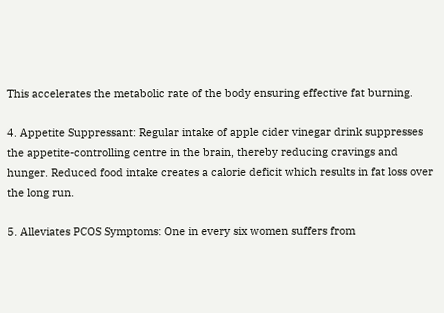This accelerates the metabolic rate of the body ensuring effective fat burning.

4. Appetite Suppressant: Regular intake of apple cider vinegar drink suppresses the appetite-controlling centre in the brain, thereby reducing cravings and hunger. Reduced food intake creates a calorie deficit which results in fat loss over the long run.

5. Alleviates PCOS Symptoms: One in every six women suffers from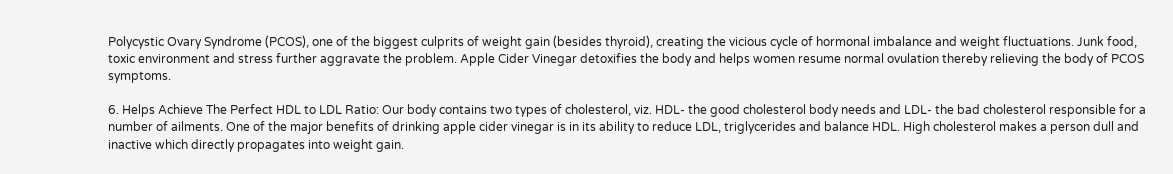Polycystic Ovary Syndrome (PCOS), one of the biggest culprits of weight gain (besides thyroid), creating the vicious cycle of hormonal imbalance and weight fluctuations. Junk food, toxic environment and stress further aggravate the problem. Apple Cider Vinegar detoxifies the body and helps women resume normal ovulation thereby relieving the body of PCOS symptoms.

6. Helps Achieve The Perfect HDL to LDL Ratio: Our body contains two types of cholesterol, viz. HDL- the good cholesterol body needs and LDL- the bad cholesterol responsible for a number of ailments. One of the major benefits of drinking apple cider vinegar is in its ability to reduce LDL, triglycerides and balance HDL. High cholesterol makes a person dull and inactive which directly propagates into weight gain.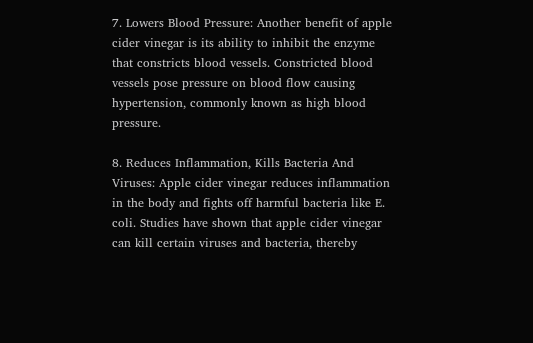7. Lowers Blood Pressure: Another benefit of apple cider vinegar is its ability to inhibit the enzyme that constricts blood vessels. Constricted blood vessels pose pressure on blood flow causing hypertension, commonly known as high blood pressure.

8. Reduces Inflammation, Kills Bacteria And Viruses: Apple cider vinegar reduces inflammation in the body and fights off harmful bacteria like E. coli. Studies have shown that apple cider vinegar can kill certain viruses and bacteria, thereby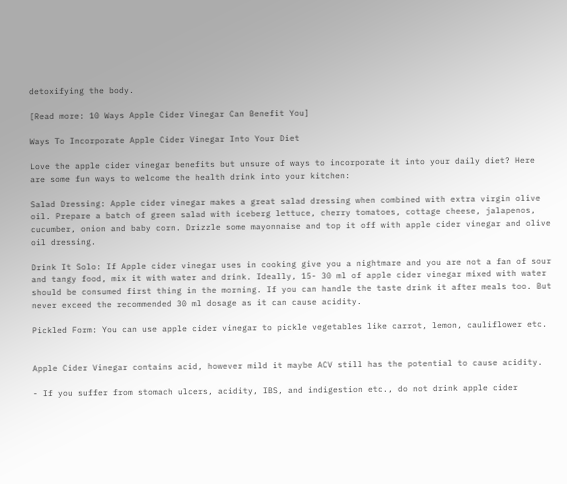detoxifying the body.

[Read more: 10 Ways Apple Cider Vinegar Can Benefit You]

Ways To Incorporate Apple Cider Vinegar Into Your Diet

Love the apple cider vinegar benefits but unsure of ways to incorporate it into your daily diet? Here are some fun ways to welcome the health drink into your kitchen:

Salad Dressing: Apple cider vinegar makes a great salad dressing when combined with extra virgin olive oil. Prepare a batch of green salad with iceberg lettuce, cherry tomatoes, cottage cheese, jalapenos, cucumber, onion and baby corn. Drizzle some mayonnaise and top it off with apple cider vinegar and olive oil dressing.

Drink It Solo: If Apple cider vinegar uses in cooking give you a nightmare and you are not a fan of sour and tangy food, mix it with water and drink. Ideally, 15- 30 ml of apple cider vinegar mixed with water should be consumed first thing in the morning. If you can handle the taste drink it after meals too. But never exceed the recommended 30 ml dosage as it can cause acidity.

Pickled Form: You can use apple cider vinegar to pickle vegetables like carrot, lemon, cauliflower etc.


Apple Cider Vinegar contains acid, however mild it maybe ACV still has the potential to cause acidity.

- If you suffer from stomach ulcers, acidity, IBS, and indigestion etc., do not drink apple cider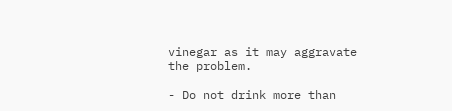vinegar as it may aggravate the problem.

- Do not drink more than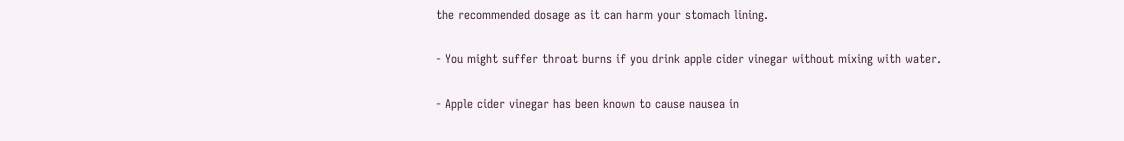the recommended dosage as it can harm your stomach lining.

- You might suffer throat burns if you drink apple cider vinegar without mixing with water.

- Apple cider vinegar has been known to cause nausea in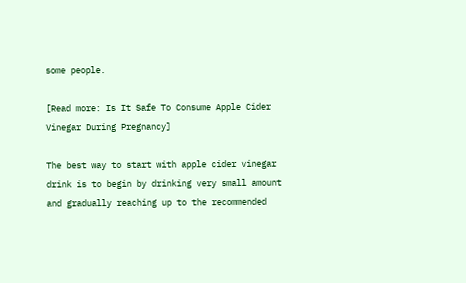some people.

[Read more: Is It Safe To Consume Apple Cider Vinegar During Pregnancy]

The best way to start with apple cider vinegar drink is to begin by drinking very small amount and gradually reaching up to the recommended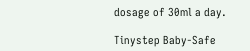dosage of 30ml a day.

Tinystep Baby-Safe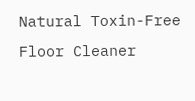Natural Toxin-Free Floor Cleaner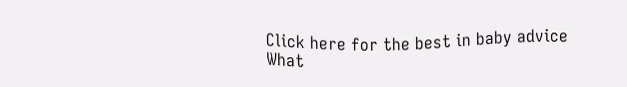Click here for the best in baby advice
What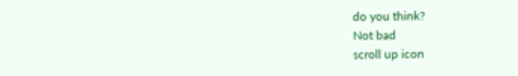do you think?
Not bad
scroll up icon